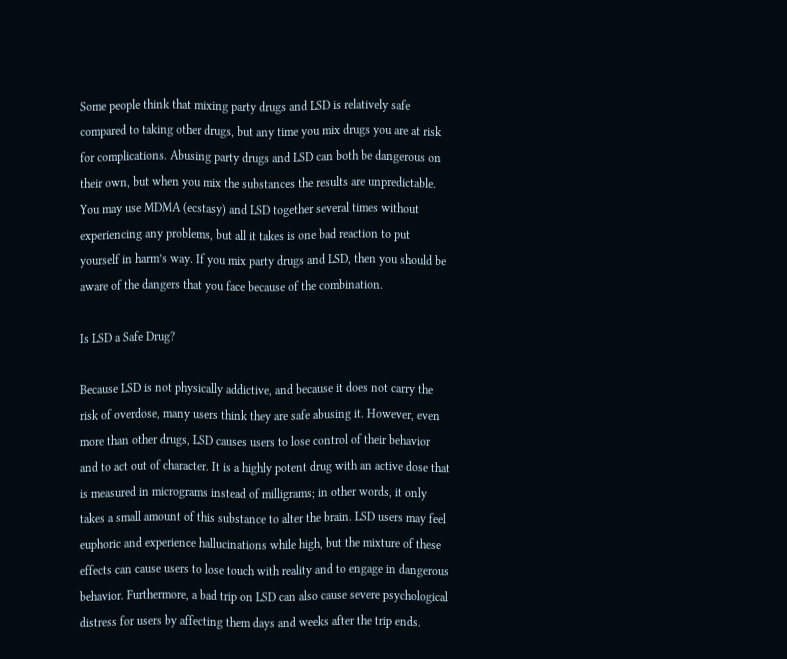Some people think that mixing party drugs and LSD is relatively safe compared to taking other drugs, but any time you mix drugs you are at risk for complications. Abusing party drugs and LSD can both be dangerous on their own, but when you mix the substances the results are unpredictable. You may use MDMA (ecstasy) and LSD together several times without experiencing any problems, but all it takes is one bad reaction to put yourself in harm’s way. If you mix party drugs and LSD, then you should be aware of the dangers that you face because of the combination.

Is LSD a Safe Drug?

Because LSD is not physically addictive, and because it does not carry the risk of overdose, many users think they are safe abusing it. However, even more than other drugs, LSD causes users to lose control of their behavior and to act out of character. It is a highly potent drug with an active dose that is measured in micrograms instead of milligrams; in other words, it only takes a small amount of this substance to alter the brain. LSD users may feel euphoric and experience hallucinations while high, but the mixture of these effects can cause users to lose touch with reality and to engage in dangerous behavior. Furthermore, a bad trip on LSD can also cause severe psychological distress for users by affecting them days and weeks after the trip ends.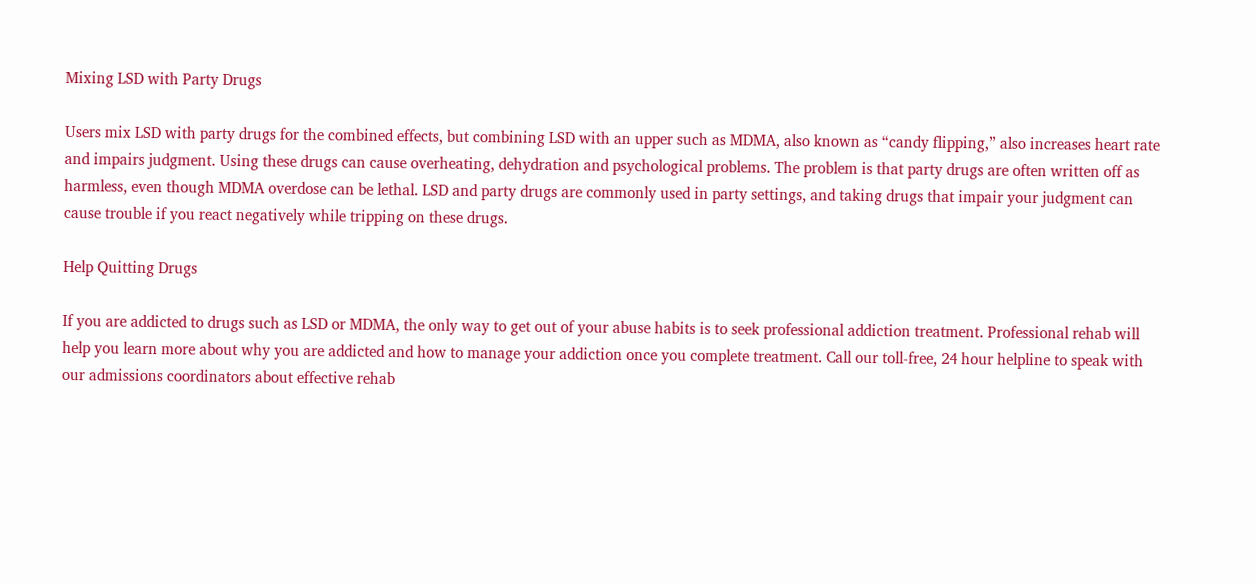Mixing LSD with Party Drugs

Users mix LSD with party drugs for the combined effects, but combining LSD with an upper such as MDMA, also known as “candy flipping,” also increases heart rate and impairs judgment. Using these drugs can cause overheating, dehydration and psychological problems. The problem is that party drugs are often written off as harmless, even though MDMA overdose can be lethal. LSD and party drugs are commonly used in party settings, and taking drugs that impair your judgment can cause trouble if you react negatively while tripping on these drugs.

Help Quitting Drugs

If you are addicted to drugs such as LSD or MDMA, the only way to get out of your abuse habits is to seek professional addiction treatment. Professional rehab will help you learn more about why you are addicted and how to manage your addiction once you complete treatment. Call our toll-free, 24 hour helpline to speak with our admissions coordinators about effective rehab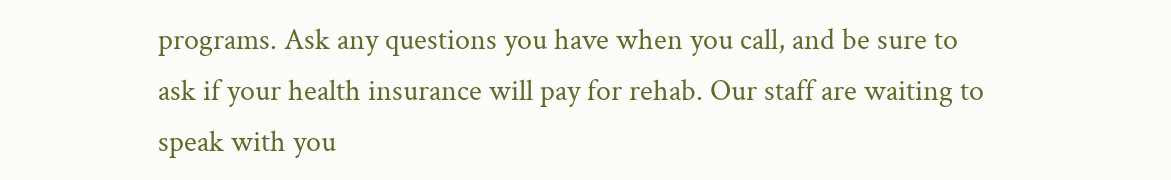programs. Ask any questions you have when you call, and be sure to ask if your health insurance will pay for rehab. Our staff are waiting to speak with you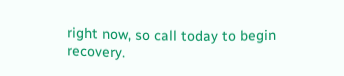right now, so call today to begin recovery.